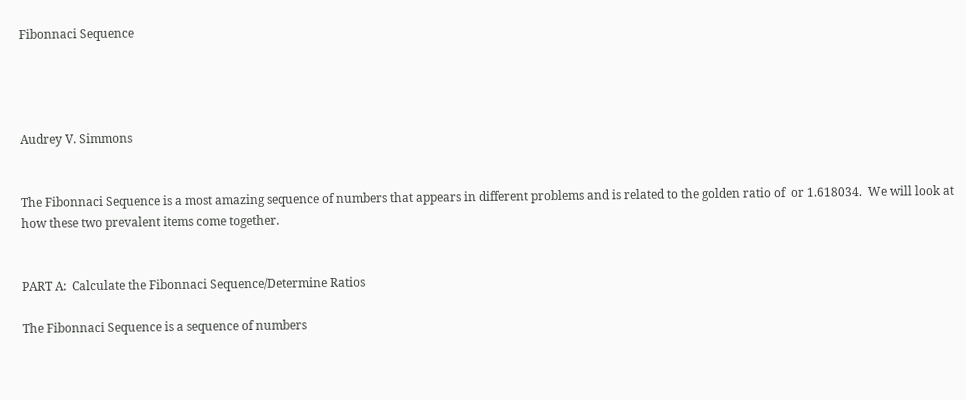Fibonnaci Sequence




Audrey V. Simmons


The Fibonnaci Sequence is a most amazing sequence of numbers that appears in different problems and is related to the golden ratio of  or 1.618034.  We will look at how these two prevalent items come together.


PART A:  Calculate the Fibonnaci Sequence/Determine Ratios

The Fibonnaci Sequence is a sequence of numbers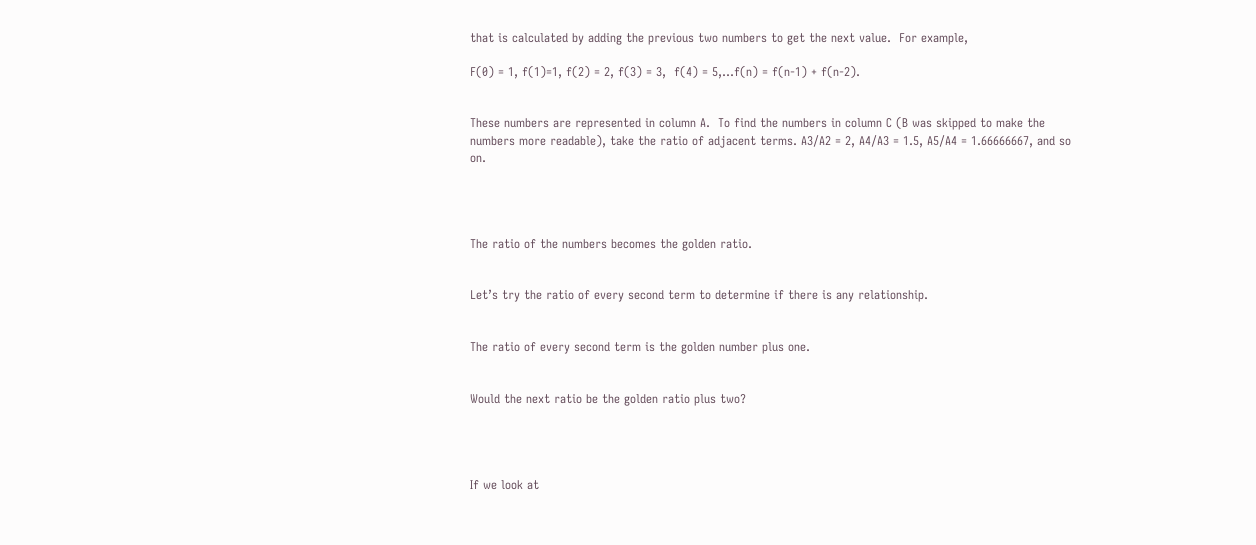that is calculated by adding the previous two numbers to get the next value.  For example,

F(0) = 1, f(1)=1, f(2) = 2, f(3) = 3,  f(4) = 5,…f(n) = f(n-1) + f(n-2).


These numbers are represented in column A.  To find the numbers in column C (B was skipped to make the numbers more readable), take the ratio of adjacent terms. A3/A2 = 2, A4/A3 = 1.5, A5/A4 = 1.66666667, and so on.




The ratio of the numbers becomes the golden ratio.


Let’s try the ratio of every second term to determine if there is any relationship.


The ratio of every second term is the golden number plus one.


Would the next ratio be the golden ratio plus two?




If we look at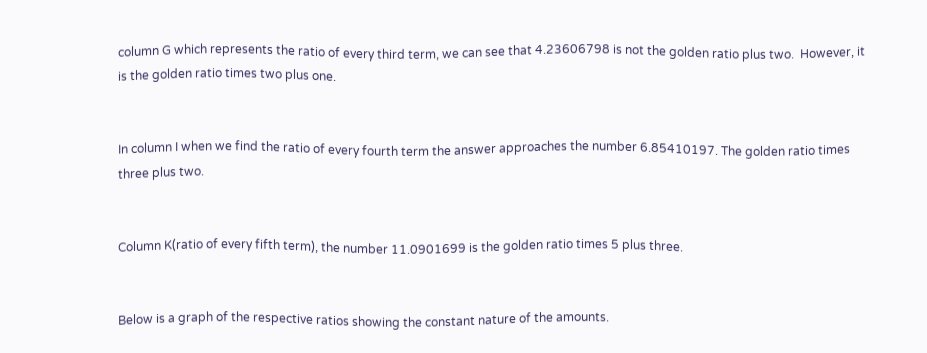column G which represents the ratio of every third term, we can see that 4.23606798 is not the golden ratio plus two.  However, it is the golden ratio times two plus one.


In column I when we find the ratio of every fourth term the answer approaches the number 6.85410197. The golden ratio times three plus two.


Column K(ratio of every fifth term), the number 11.0901699 is the golden ratio times 5 plus three.


Below is a graph of the respective ratios showing the constant nature of the amounts.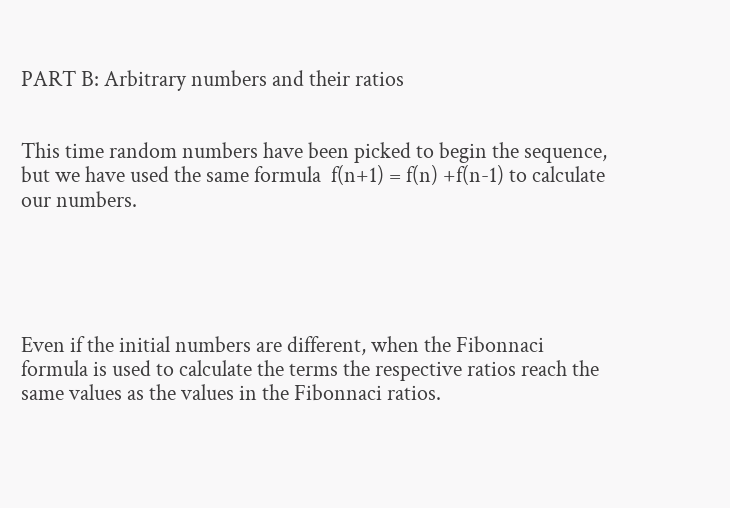PART B: Arbitrary numbers and their ratios


This time random numbers have been picked to begin the sequence, but we have used the same formula  f(n+1) = f(n) +f(n-1) to calculate our numbers.





Even if the initial numbers are different, when the Fibonnaci formula is used to calculate the terms the respective ratios reach the same values as the values in the Fibonnaci ratios.